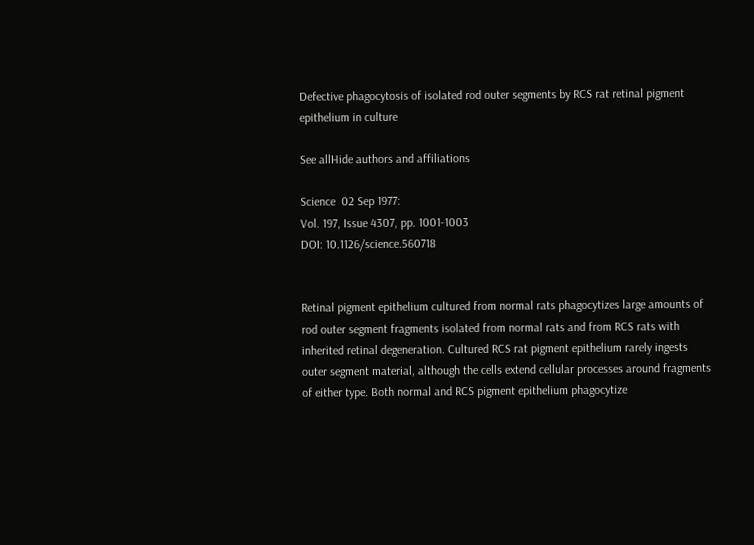Defective phagocytosis of isolated rod outer segments by RCS rat retinal pigment epithelium in culture

See allHide authors and affiliations

Science  02 Sep 1977:
Vol. 197, Issue 4307, pp. 1001-1003
DOI: 10.1126/science.560718


Retinal pigment epithelium cultured from normal rats phagocytizes large amounts of rod outer segment fragments isolated from normal rats and from RCS rats with inherited retinal degeneration. Cultured RCS rat pigment epithelium rarely ingests outer segment material, although the cells extend cellular processes around fragments of either type. Both normal and RCS pigment epithelium phagocytize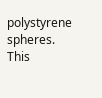polystyrene spheres. This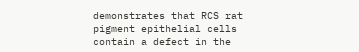demonstrates that RCS rat pigment epithelial cells contain a defect in the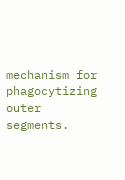mechanism for phagocytizing outer segments.